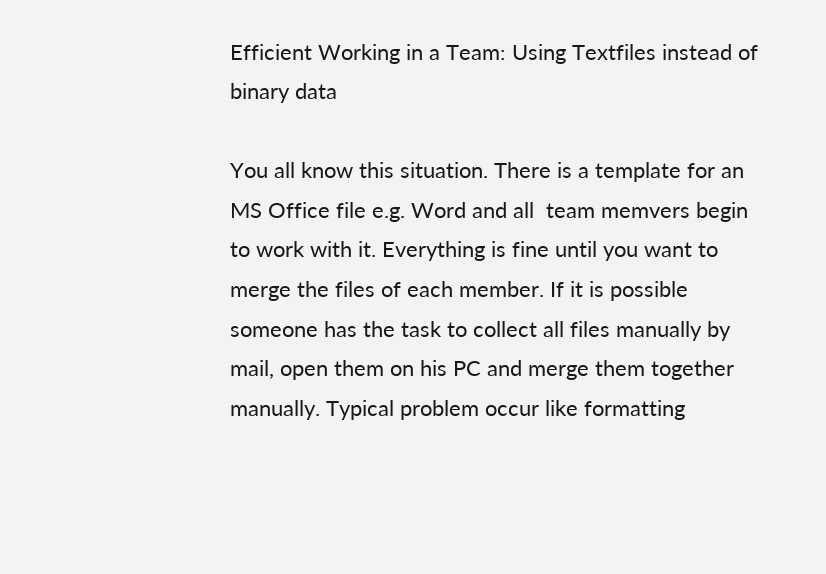Efficient Working in a Team: Using Textfiles instead of binary data

You all know this situation. There is a template for an MS Office file e.g. Word and all  team memvers begin to work with it. Everything is fine until you want to merge the files of each member. If it is possible someone has the task to collect all files manually by mail, open them on his PC and merge them together manually. Typical problem occur like formatting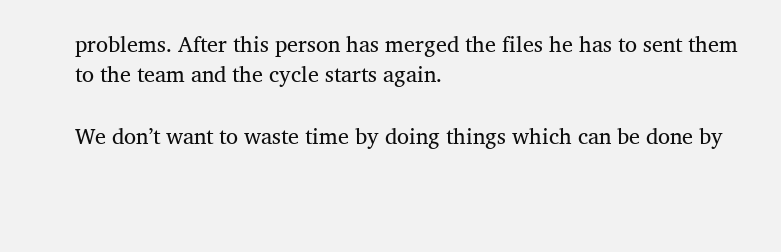problems. After this person has merged the files he has to sent them to the team and the cycle starts again.

We don’t want to waste time by doing things which can be done by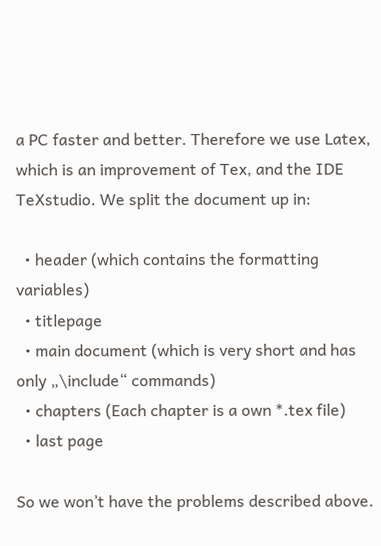a PC faster and better. Therefore we use Latex, which is an improvement of Tex, and the IDE TeXstudio. We split the document up in:

  • header (which contains the formatting variables)
  • titlepage
  • main document (which is very short and has only „\include“ commands)
  • chapters (Each chapter is a own *.tex file)
  • last page

So we won’t have the problems described above.